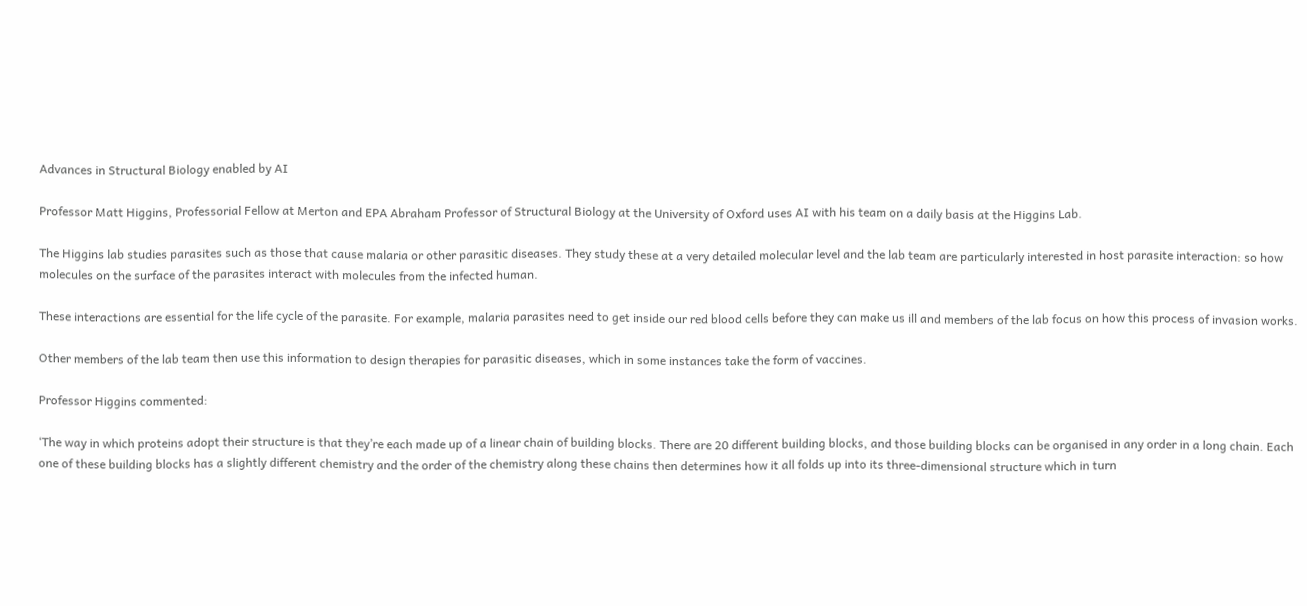Advances in Structural Biology enabled by AI

Professor Matt Higgins, Professorial Fellow at Merton and EPA Abraham Professor of Structural Biology at the University of Oxford uses AI with his team on a daily basis at the Higgins Lab.

The Higgins lab studies parasites such as those that cause malaria or other parasitic diseases. They study these at a very detailed molecular level and the lab team are particularly interested in host parasite interaction: so how molecules on the surface of the parasites interact with molecules from the infected human.

These interactions are essential for the life cycle of the parasite. For example, malaria parasites need to get inside our red blood cells before they can make us ill and members of the lab focus on how this process of invasion works.

Other members of the lab team then use this information to design therapies for parasitic diseases, which in some instances take the form of vaccines.

Professor Higgins commented:

‘The way in which proteins adopt their structure is that they’re each made up of a linear chain of building blocks. There are 20 different building blocks, and those building blocks can be organised in any order in a long chain. Each one of these building blocks has a slightly different chemistry and the order of the chemistry along these chains then determines how it all folds up into its three-dimensional structure which in turn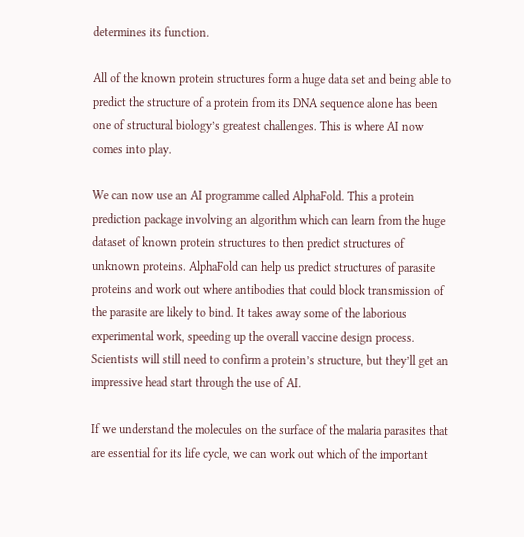determines its function.

All of the known protein structures form a huge data set and being able to predict the structure of a protein from its DNA sequence alone has been one of structural biology’s greatest challenges. This is where AI now comes into play.

We can now use an AI programme called AlphaFold. This a protein prediction package involving an algorithm which can learn from the huge dataset of known protein structures to then predict structures of unknown proteins. AlphaFold can help us predict structures of parasite proteins and work out where antibodies that could block transmission of the parasite are likely to bind. It takes away some of the laborious experimental work, speeding up the overall vaccine design process. Scientists will still need to confirm a protein’s structure, but they’ll get an impressive head start through the use of AI.

If we understand the molecules on the surface of the malaria parasites that are essential for its life cycle, we can work out which of the important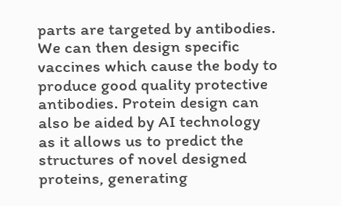parts are targeted by antibodies. We can then design specific vaccines which cause the body to produce good quality protective antibodies. Protein design can also be aided by AI technology as it allows us to predict the structures of novel designed proteins, generating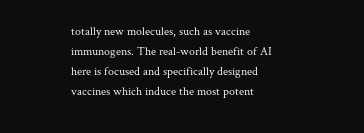totally new molecules, such as vaccine immunogens. The real-world benefit of AI here is focused and specifically designed vaccines which induce the most potent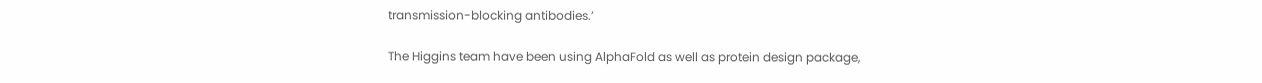transmission-blocking antibodies.’

The Higgins team have been using AlphaFold as well as protein design package,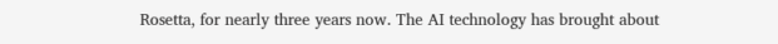Rosetta, for nearly three years now. The AI technology has brought about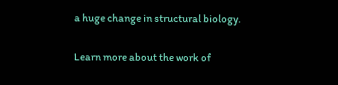a huge change in structural biology.

Learn more about the work of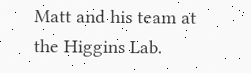Matt and his team at the Higgins Lab.